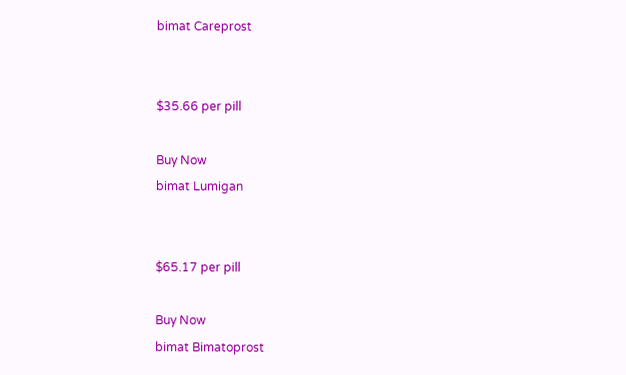bimat Careprost


$35.66 per pill

Buy Now
bimat Lumigan


$65.17 per pill

Buy Now
bimat Bimatoprost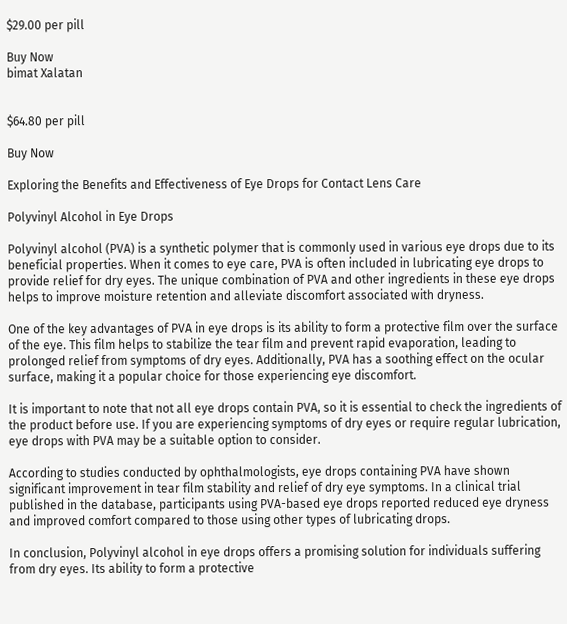$29.00 per pill

Buy Now
bimat Xalatan


$64.80 per pill

Buy Now

Exploring the Benefits and Effectiveness of Eye Drops for Contact Lens Care

Polyvinyl Alcohol in Eye Drops

Polyvinyl alcohol (PVA) is a synthetic polymer that is commonly used in various eye drops due to its beneficial properties. When it comes to eye care, PVA is often included in lubricating eye drops to provide relief for dry eyes. The unique combination of PVA and other ingredients in these eye drops helps to improve moisture retention and alleviate discomfort associated with dryness.

One of the key advantages of PVA in eye drops is its ability to form a protective film over the surface of the eye. This film helps to stabilize the tear film and prevent rapid evaporation, leading to prolonged relief from symptoms of dry eyes. Additionally, PVA has a soothing effect on the ocular surface, making it a popular choice for those experiencing eye discomfort.

It is important to note that not all eye drops contain PVA, so it is essential to check the ingredients of the product before use. If you are experiencing symptoms of dry eyes or require regular lubrication, eye drops with PVA may be a suitable option to consider.

According to studies conducted by ophthalmologists, eye drops containing PVA have shown significant improvement in tear film stability and relief of dry eye symptoms. In a clinical trial published in the database, participants using PVA-based eye drops reported reduced eye dryness and improved comfort compared to those using other types of lubricating drops.

In conclusion, Polyvinyl alcohol in eye drops offers a promising solution for individuals suffering from dry eyes. Its ability to form a protective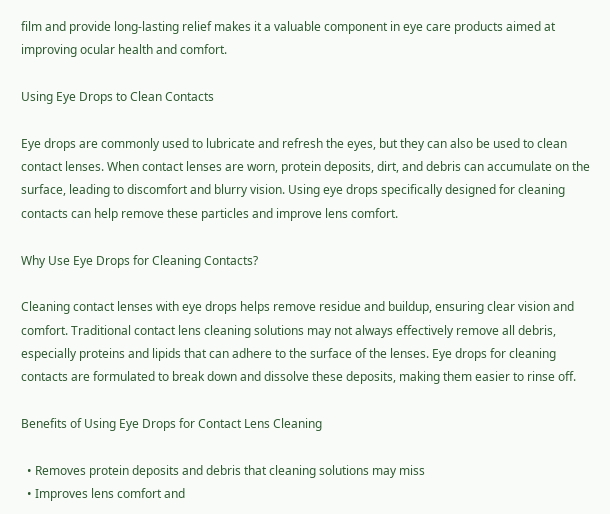film and provide long-lasting relief makes it a valuable component in eye care products aimed at improving ocular health and comfort.

Using Eye Drops to Clean Contacts

Eye drops are commonly used to lubricate and refresh the eyes, but they can also be used to clean contact lenses. When contact lenses are worn, protein deposits, dirt, and debris can accumulate on the surface, leading to discomfort and blurry vision. Using eye drops specifically designed for cleaning contacts can help remove these particles and improve lens comfort.

Why Use Eye Drops for Cleaning Contacts?

Cleaning contact lenses with eye drops helps remove residue and buildup, ensuring clear vision and comfort. Traditional contact lens cleaning solutions may not always effectively remove all debris, especially proteins and lipids that can adhere to the surface of the lenses. Eye drops for cleaning contacts are formulated to break down and dissolve these deposits, making them easier to rinse off.

Benefits of Using Eye Drops for Contact Lens Cleaning

  • Removes protein deposits and debris that cleaning solutions may miss
  • Improves lens comfort and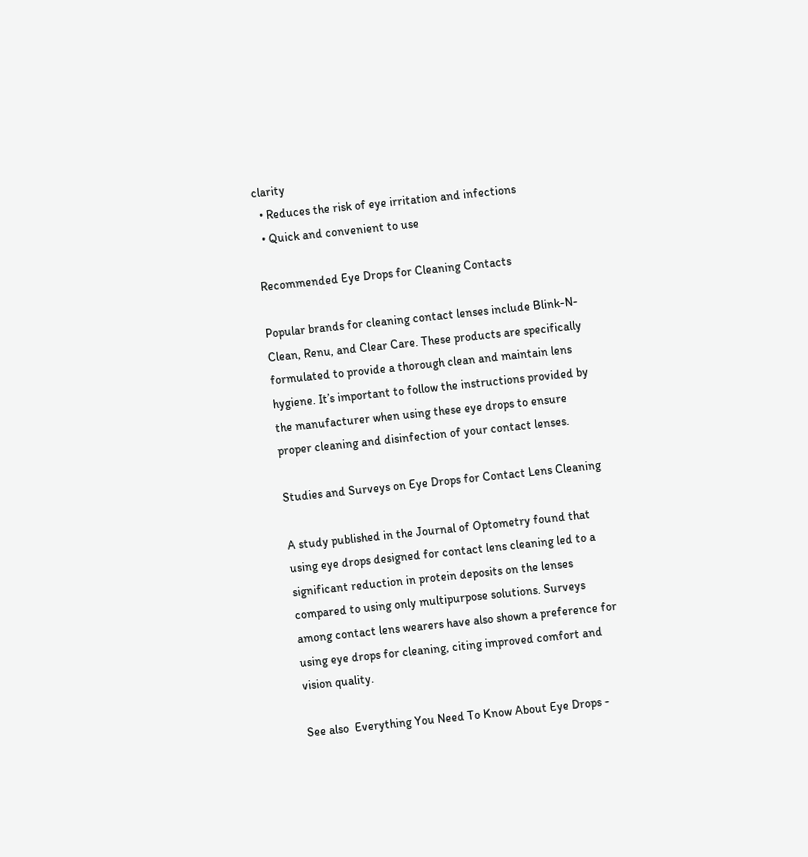clarity
  • Reduces the risk of eye irritation and infections
  • Quick and convenient to use

Recommended Eye Drops for Cleaning Contacts

Popular brands for cleaning contact lenses include Blink-N-Clean, Renu, and Clear Care. These products are specifically formulated to provide a thorough clean and maintain lens hygiene. It’s important to follow the instructions provided by the manufacturer when using these eye drops to ensure proper cleaning and disinfection of your contact lenses.

Studies and Surveys on Eye Drops for Contact Lens Cleaning

A study published in the Journal of Optometry found that using eye drops designed for contact lens cleaning led to a significant reduction in protein deposits on the lenses compared to using only multipurpose solutions. Surveys among contact lens wearers have also shown a preference for using eye drops for cleaning, citing improved comfort and vision quality.

See also  Everything You Need To Know About Eye Drops -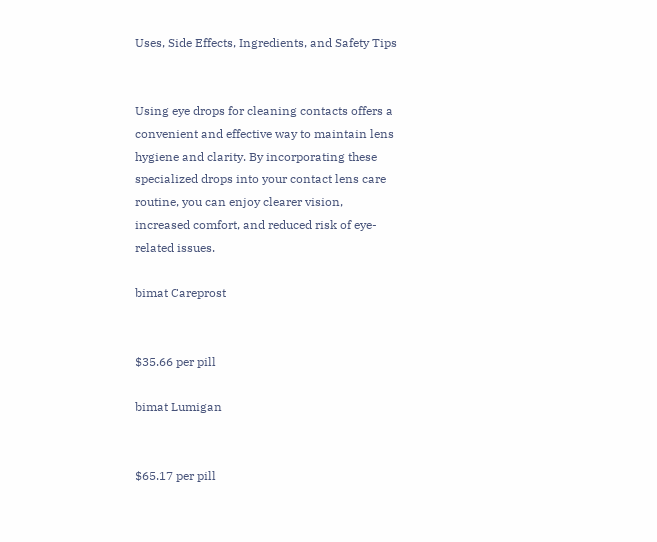Uses, Side Effects, Ingredients, and Safety Tips


Using eye drops for cleaning contacts offers a convenient and effective way to maintain lens hygiene and clarity. By incorporating these specialized drops into your contact lens care routine, you can enjoy clearer vision, increased comfort, and reduced risk of eye-related issues.

bimat Careprost


$35.66 per pill

bimat Lumigan


$65.17 per pill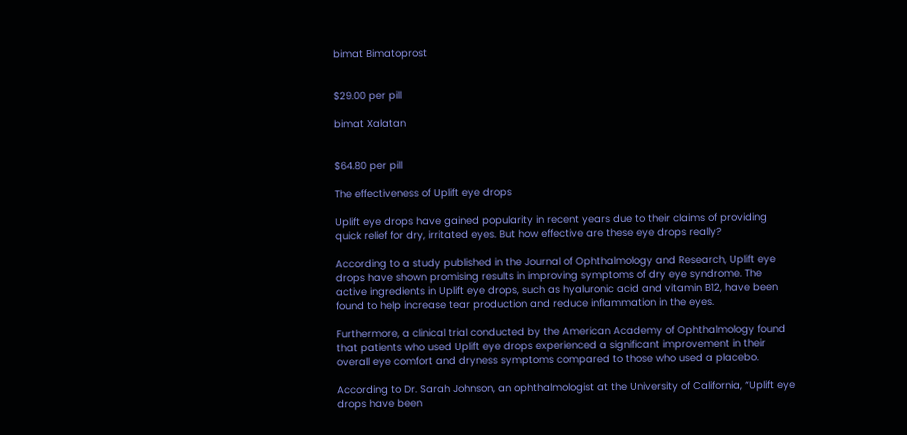bimat Bimatoprost


$29.00 per pill

bimat Xalatan


$64.80 per pill

The effectiveness of Uplift eye drops

Uplift eye drops have gained popularity in recent years due to their claims of providing quick relief for dry, irritated eyes. But how effective are these eye drops really?

According to a study published in the Journal of Ophthalmology and Research, Uplift eye drops have shown promising results in improving symptoms of dry eye syndrome. The active ingredients in Uplift eye drops, such as hyaluronic acid and vitamin B12, have been found to help increase tear production and reduce inflammation in the eyes.

Furthermore, a clinical trial conducted by the American Academy of Ophthalmology found that patients who used Uplift eye drops experienced a significant improvement in their overall eye comfort and dryness symptoms compared to those who used a placebo.

According to Dr. Sarah Johnson, an ophthalmologist at the University of California, “Uplift eye drops have been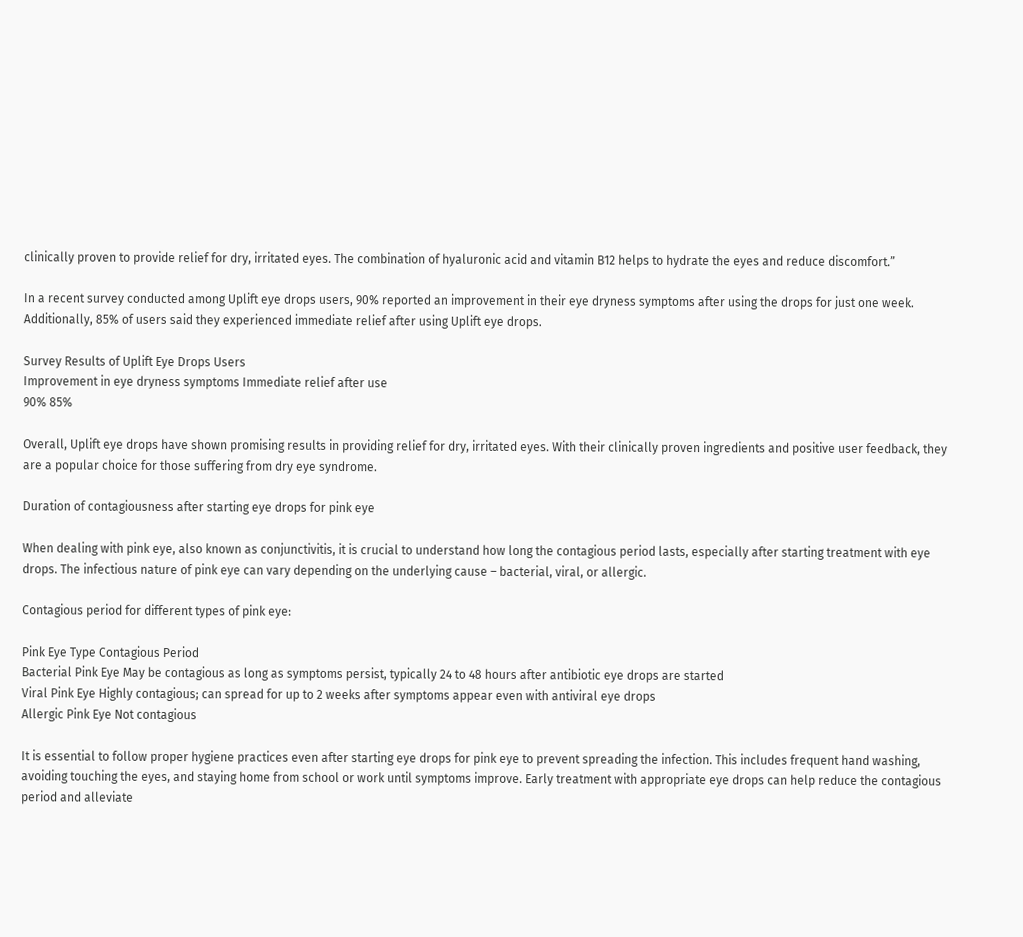clinically proven to provide relief for dry, irritated eyes. The combination of hyaluronic acid and vitamin B12 helps to hydrate the eyes and reduce discomfort.”

In a recent survey conducted among Uplift eye drops users, 90% reported an improvement in their eye dryness symptoms after using the drops for just one week. Additionally, 85% of users said they experienced immediate relief after using Uplift eye drops.

Survey Results of Uplift Eye Drops Users
Improvement in eye dryness symptoms Immediate relief after use
90% 85%

Overall, Uplift eye drops have shown promising results in providing relief for dry, irritated eyes. With their clinically proven ingredients and positive user feedback, they are a popular choice for those suffering from dry eye syndrome.

Duration of contagiousness after starting eye drops for pink eye

When dealing with pink eye, also known as conjunctivitis, it is crucial to understand how long the contagious period lasts, especially after starting treatment with eye drops. The infectious nature of pink eye can vary depending on the underlying cause – bacterial, viral, or allergic.

Contagious period for different types of pink eye:

Pink Eye Type Contagious Period
Bacterial Pink Eye May be contagious as long as symptoms persist, typically 24 to 48 hours after antibiotic eye drops are started
Viral Pink Eye Highly contagious; can spread for up to 2 weeks after symptoms appear even with antiviral eye drops
Allergic Pink Eye Not contagious

It is essential to follow proper hygiene practices even after starting eye drops for pink eye to prevent spreading the infection. This includes frequent hand washing, avoiding touching the eyes, and staying home from school or work until symptoms improve. Early treatment with appropriate eye drops can help reduce the contagious period and alleviate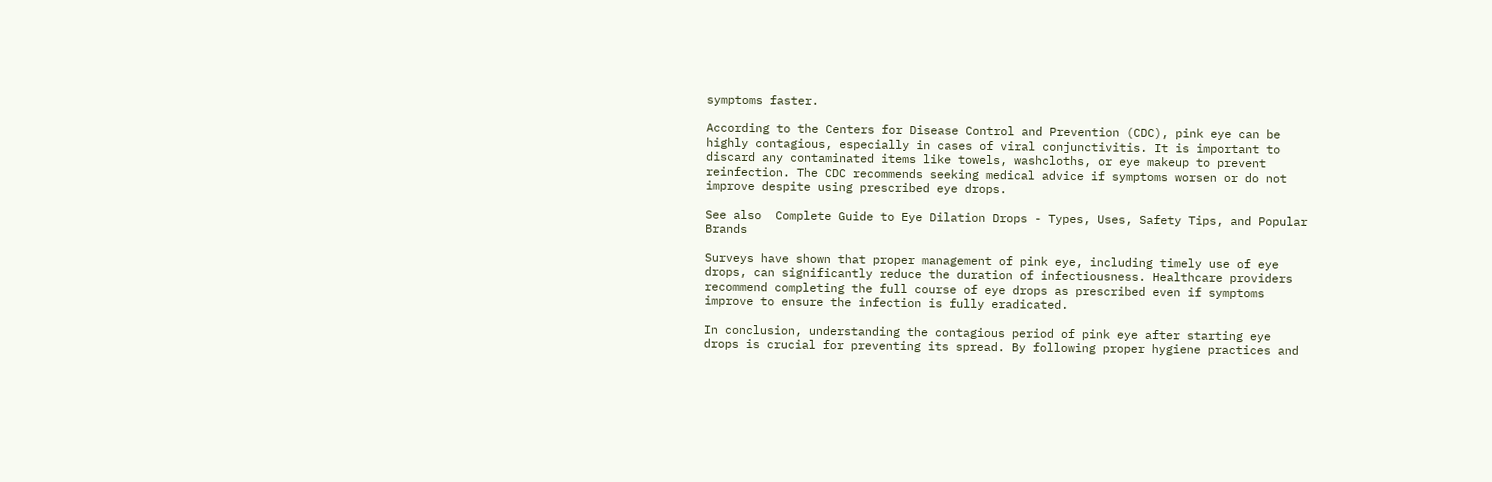symptoms faster.

According to the Centers for Disease Control and Prevention (CDC), pink eye can be highly contagious, especially in cases of viral conjunctivitis. It is important to discard any contaminated items like towels, washcloths, or eye makeup to prevent reinfection. The CDC recommends seeking medical advice if symptoms worsen or do not improve despite using prescribed eye drops.

See also  Complete Guide to Eye Dilation Drops - Types, Uses, Safety Tips, and Popular Brands

Surveys have shown that proper management of pink eye, including timely use of eye drops, can significantly reduce the duration of infectiousness. Healthcare providers recommend completing the full course of eye drops as prescribed even if symptoms improve to ensure the infection is fully eradicated.

In conclusion, understanding the contagious period of pink eye after starting eye drops is crucial for preventing its spread. By following proper hygiene practices and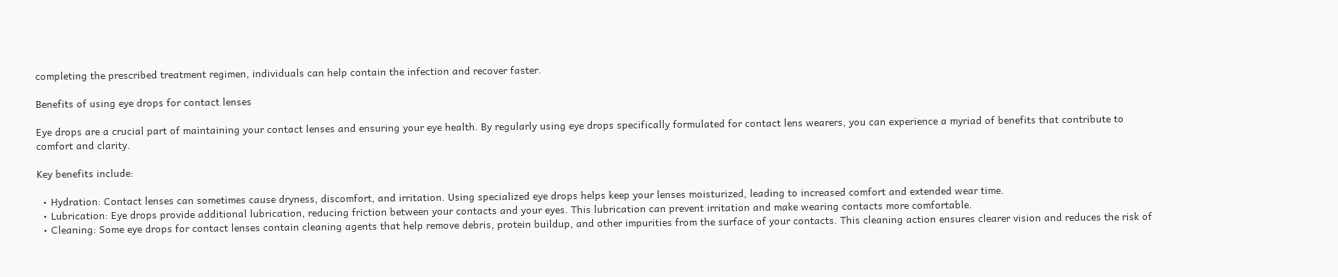completing the prescribed treatment regimen, individuals can help contain the infection and recover faster.

Benefits of using eye drops for contact lenses

Eye drops are a crucial part of maintaining your contact lenses and ensuring your eye health. By regularly using eye drops specifically formulated for contact lens wearers, you can experience a myriad of benefits that contribute to comfort and clarity.

Key benefits include:

  • Hydration: Contact lenses can sometimes cause dryness, discomfort, and irritation. Using specialized eye drops helps keep your lenses moisturized, leading to increased comfort and extended wear time.
  • Lubrication: Eye drops provide additional lubrication, reducing friction between your contacts and your eyes. This lubrication can prevent irritation and make wearing contacts more comfortable.
  • Cleaning: Some eye drops for contact lenses contain cleaning agents that help remove debris, protein buildup, and other impurities from the surface of your contacts. This cleaning action ensures clearer vision and reduces the risk of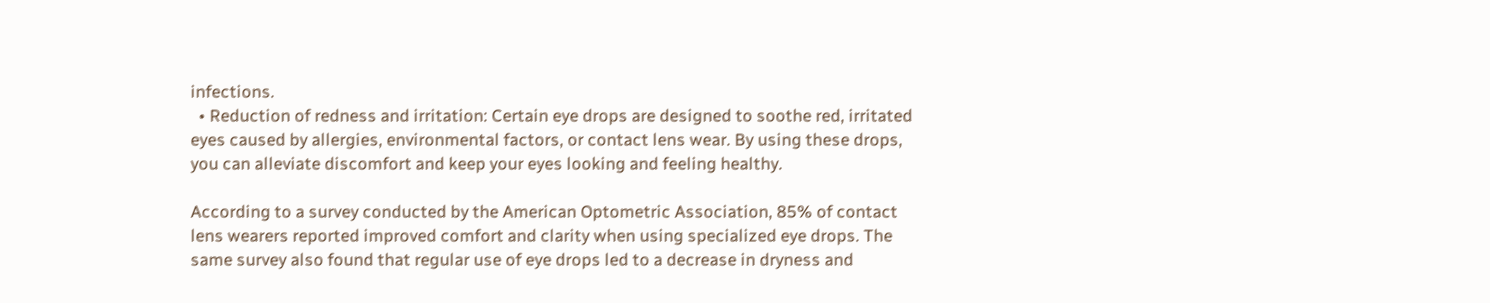infections.
  • Reduction of redness and irritation: Certain eye drops are designed to soothe red, irritated eyes caused by allergies, environmental factors, or contact lens wear. By using these drops, you can alleviate discomfort and keep your eyes looking and feeling healthy.

According to a survey conducted by the American Optometric Association, 85% of contact lens wearers reported improved comfort and clarity when using specialized eye drops. The same survey also found that regular use of eye drops led to a decrease in dryness and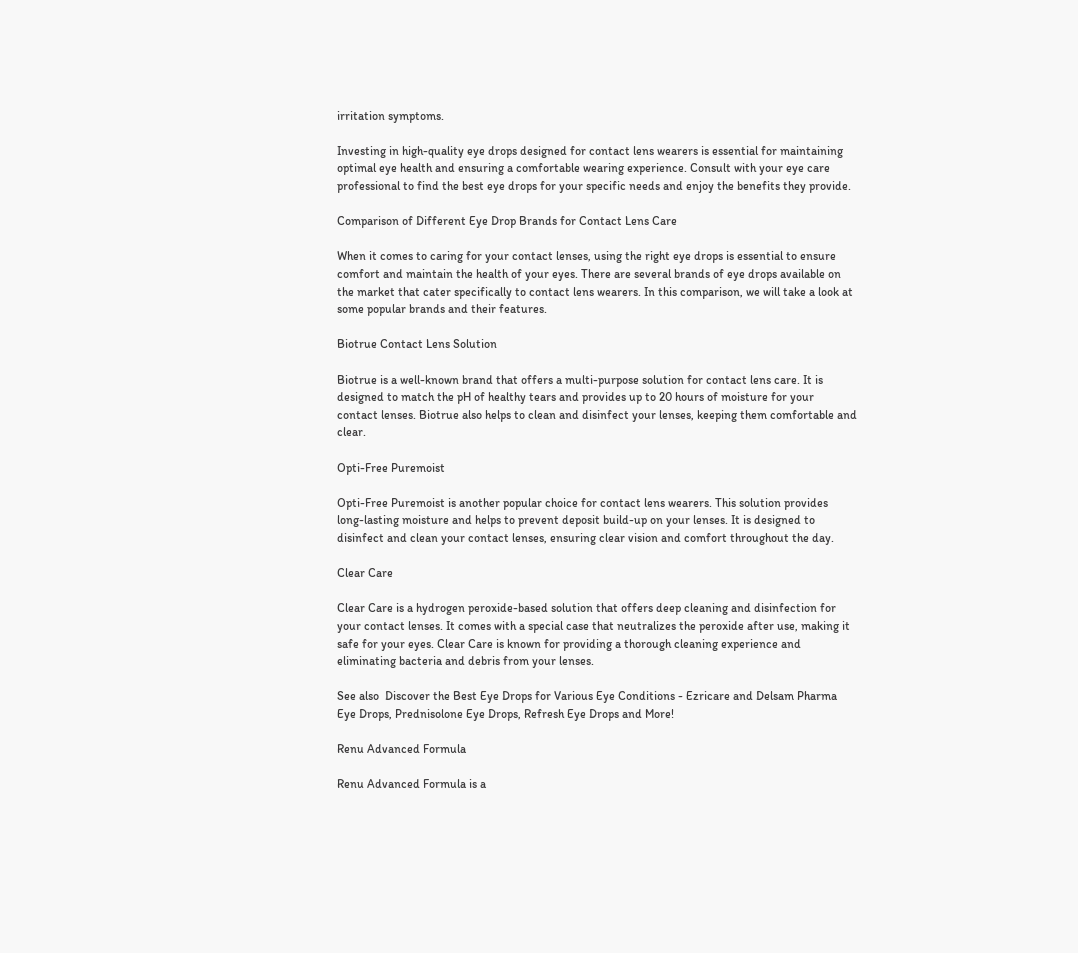irritation symptoms.

Investing in high-quality eye drops designed for contact lens wearers is essential for maintaining optimal eye health and ensuring a comfortable wearing experience. Consult with your eye care professional to find the best eye drops for your specific needs and enjoy the benefits they provide.

Comparison of Different Eye Drop Brands for Contact Lens Care

When it comes to caring for your contact lenses, using the right eye drops is essential to ensure comfort and maintain the health of your eyes. There are several brands of eye drops available on the market that cater specifically to contact lens wearers. In this comparison, we will take a look at some popular brands and their features.

Biotrue Contact Lens Solution

Biotrue is a well-known brand that offers a multi-purpose solution for contact lens care. It is designed to match the pH of healthy tears and provides up to 20 hours of moisture for your contact lenses. Biotrue also helps to clean and disinfect your lenses, keeping them comfortable and clear.

Opti-Free Puremoist

Opti-Free Puremoist is another popular choice for contact lens wearers. This solution provides long-lasting moisture and helps to prevent deposit build-up on your lenses. It is designed to disinfect and clean your contact lenses, ensuring clear vision and comfort throughout the day.

Clear Care

Clear Care is a hydrogen peroxide-based solution that offers deep cleaning and disinfection for your contact lenses. It comes with a special case that neutralizes the peroxide after use, making it safe for your eyes. Clear Care is known for providing a thorough cleaning experience and eliminating bacteria and debris from your lenses.

See also  Discover the Best Eye Drops for Various Eye Conditions - Ezricare and Delsam Pharma Eye Drops, Prednisolone Eye Drops, Refresh Eye Drops and More!

Renu Advanced Formula

Renu Advanced Formula is a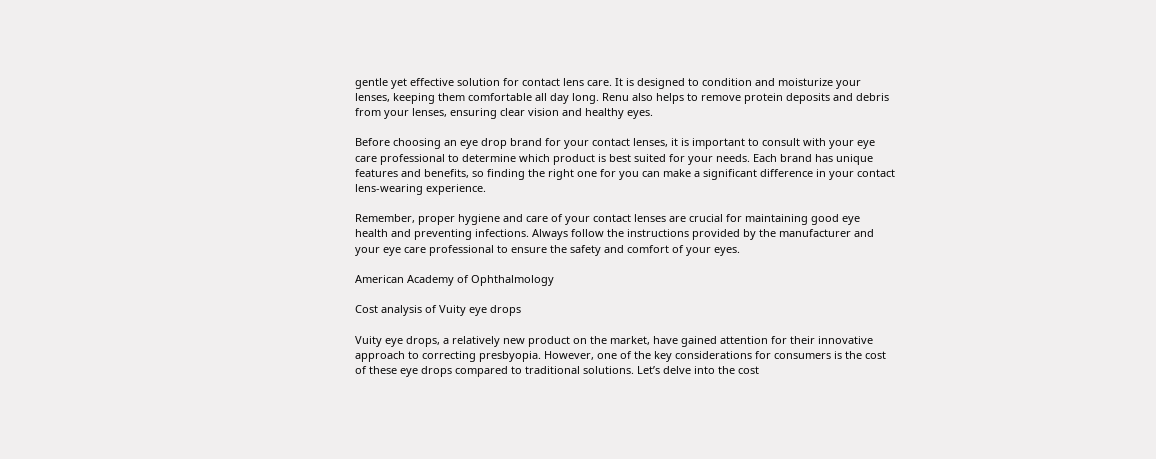gentle yet effective solution for contact lens care. It is designed to condition and moisturize your lenses, keeping them comfortable all day long. Renu also helps to remove protein deposits and debris from your lenses, ensuring clear vision and healthy eyes.

Before choosing an eye drop brand for your contact lenses, it is important to consult with your eye care professional to determine which product is best suited for your needs. Each brand has unique features and benefits, so finding the right one for you can make a significant difference in your contact lens-wearing experience.

Remember, proper hygiene and care of your contact lenses are crucial for maintaining good eye health and preventing infections. Always follow the instructions provided by the manufacturer and your eye care professional to ensure the safety and comfort of your eyes.

American Academy of Ophthalmology

Cost analysis of Vuity eye drops

Vuity eye drops, a relatively new product on the market, have gained attention for their innovative approach to correcting presbyopia. However, one of the key considerations for consumers is the cost of these eye drops compared to traditional solutions. Let’s delve into the cost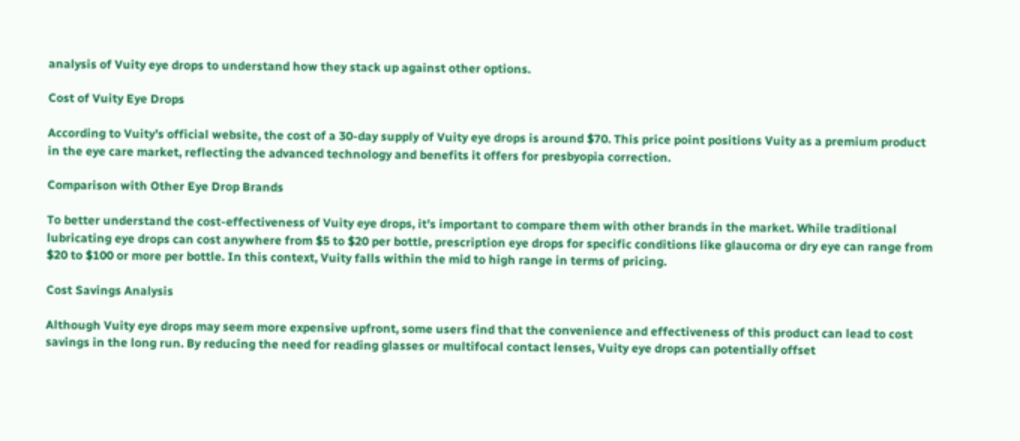analysis of Vuity eye drops to understand how they stack up against other options.

Cost of Vuity Eye Drops

According to Vuity’s official website, the cost of a 30-day supply of Vuity eye drops is around $70. This price point positions Vuity as a premium product in the eye care market, reflecting the advanced technology and benefits it offers for presbyopia correction.

Comparison with Other Eye Drop Brands

To better understand the cost-effectiveness of Vuity eye drops, it’s important to compare them with other brands in the market. While traditional lubricating eye drops can cost anywhere from $5 to $20 per bottle, prescription eye drops for specific conditions like glaucoma or dry eye can range from $20 to $100 or more per bottle. In this context, Vuity falls within the mid to high range in terms of pricing.

Cost Savings Analysis

Although Vuity eye drops may seem more expensive upfront, some users find that the convenience and effectiveness of this product can lead to cost savings in the long run. By reducing the need for reading glasses or multifocal contact lenses, Vuity eye drops can potentially offset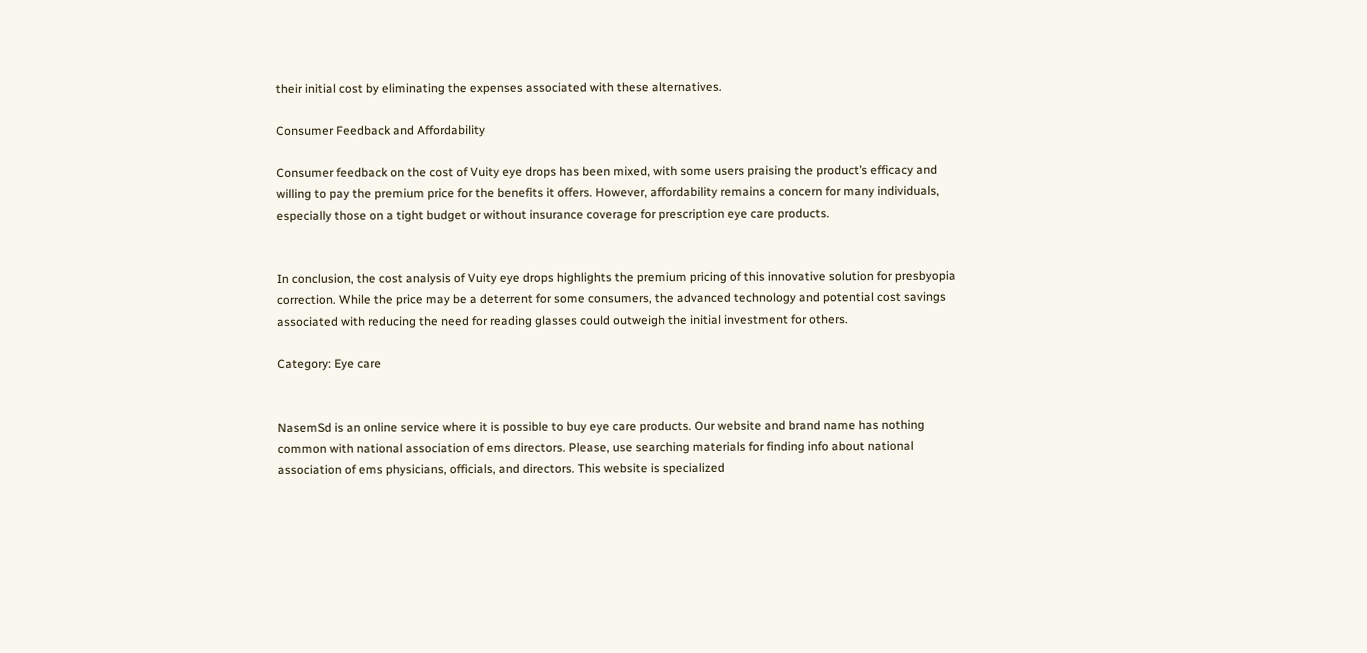their initial cost by eliminating the expenses associated with these alternatives.

Consumer Feedback and Affordability

Consumer feedback on the cost of Vuity eye drops has been mixed, with some users praising the product’s efficacy and willing to pay the premium price for the benefits it offers. However, affordability remains a concern for many individuals, especially those on a tight budget or without insurance coverage for prescription eye care products.


In conclusion, the cost analysis of Vuity eye drops highlights the premium pricing of this innovative solution for presbyopia correction. While the price may be a deterrent for some consumers, the advanced technology and potential cost savings associated with reducing the need for reading glasses could outweigh the initial investment for others.

Category: Eye care


NasemSd is an online service where it is possible to buy eye care products. Our website and brand name has nothing common with national association of ems directors. Please, use searching materials for finding info about national association of ems physicians, officials, and directors. This website is specialized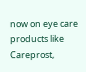now on eye care products like Careprost,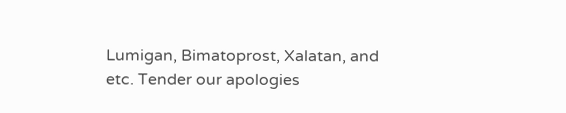Lumigan, Bimatoprost, Xalatan, and etc. Tender our apologies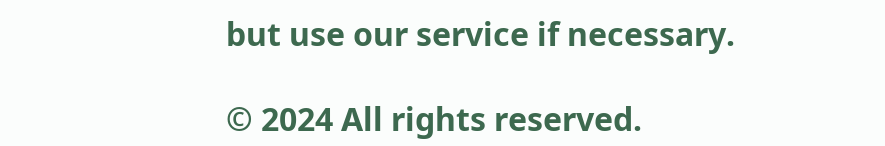but use our service if necessary.

© 2024 All rights reserved.